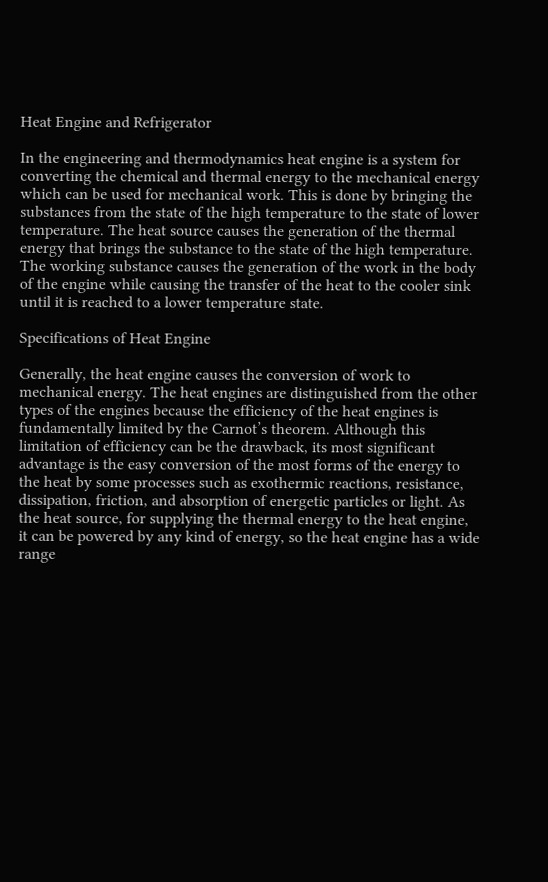Heat Engine and Refrigerator

In the engineering and thermodynamics heat engine is a system for converting the chemical and thermal energy to the mechanical energy which can be used for mechanical work. This is done by bringing the substances from the state of the high temperature to the state of lower temperature. The heat source causes the generation of the thermal energy that brings the substance to the state of the high temperature. The working substance causes the generation of the work in the body of the engine while causing the transfer of the heat to the cooler sink until it is reached to a lower temperature state.

Specifications of Heat Engine

Generally, the heat engine causes the conversion of work to mechanical energy. The heat engines are distinguished from the other types of the engines because the efficiency of the heat engines is fundamentally limited by the Carnot’s theorem. Although this limitation of efficiency can be the drawback, its most significant advantage is the easy conversion of the most forms of the energy to the heat by some processes such as exothermic reactions, resistance, dissipation, friction, and absorption of energetic particles or light. As the heat source, for supplying the thermal energy to the heat engine, it can be powered by any kind of energy, so the heat engine has a wide range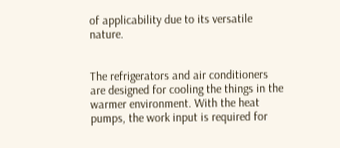of applicability due to its versatile nature.


The refrigerators and air conditioners are designed for cooling the things in the warmer environment. With the heat pumps, the work input is required for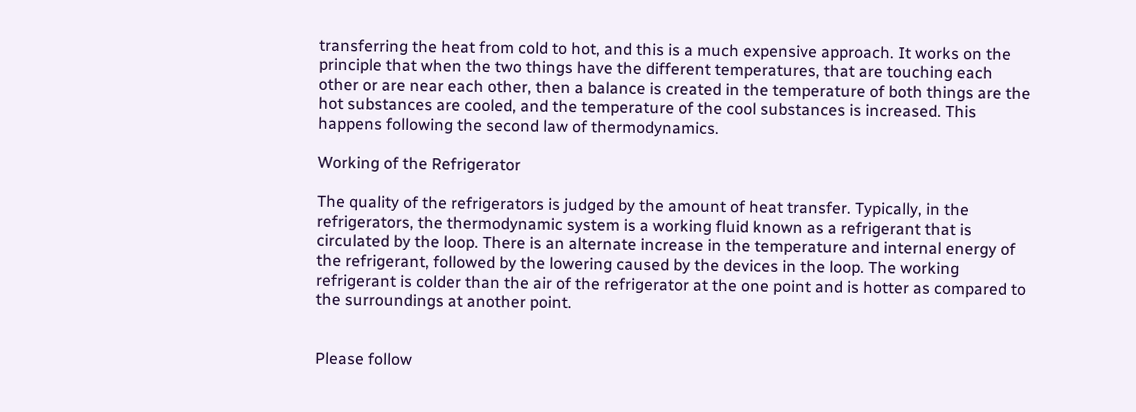transferring the heat from cold to hot, and this is a much expensive approach. It works on the principle that when the two things have the different temperatures, that are touching each other or are near each other, then a balance is created in the temperature of both things are the hot substances are cooled, and the temperature of the cool substances is increased. This happens following the second law of thermodynamics.

Working of the Refrigerator

The quality of the refrigerators is judged by the amount of heat transfer. Typically, in the refrigerators, the thermodynamic system is a working fluid known as a refrigerant that is circulated by the loop. There is an alternate increase in the temperature and internal energy of the refrigerant, followed by the lowering caused by the devices in the loop. The working refrigerant is colder than the air of the refrigerator at the one point and is hotter as compared to the surroundings at another point.


Please follow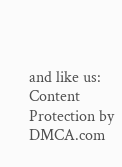and like us:
Content Protection by DMCA.com